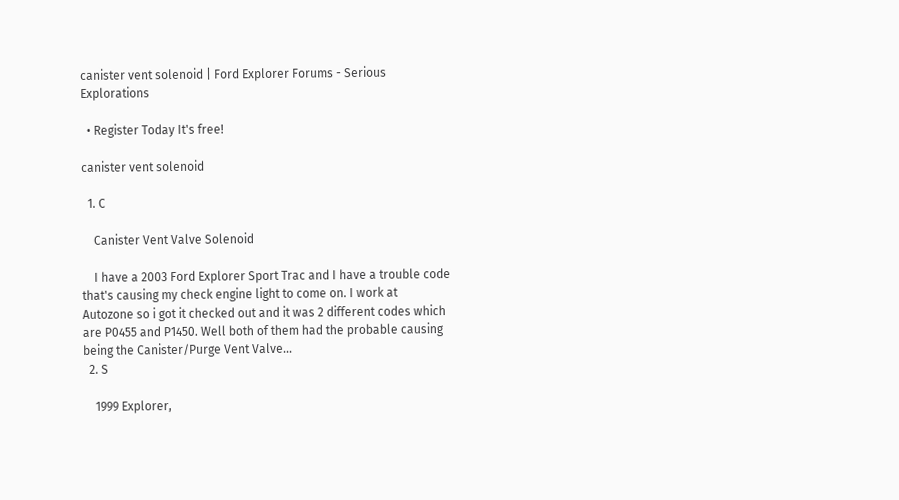canister vent solenoid | Ford Explorer Forums - Serious Explorations

  • Register Today It's free!

canister vent solenoid

  1. C

    Canister Vent Valve Solenoid

    I have a 2003 Ford Explorer Sport Trac and I have a trouble code that's causing my check engine light to come on. I work at Autozone so i got it checked out and it was 2 different codes which are P0455 and P1450. Well both of them had the probable causing being the Canister/Purge Vent Valve...
  2. S

    1999 Explorer,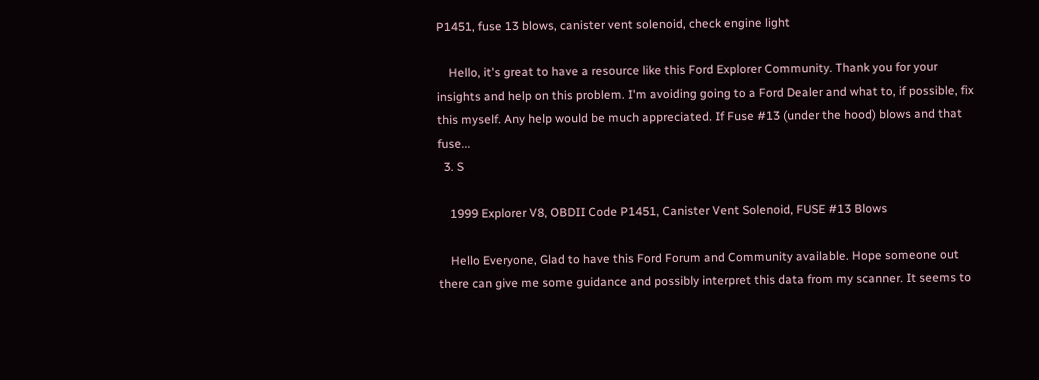P1451, fuse 13 blows, canister vent solenoid, check engine light

    Hello, it's great to have a resource like this Ford Explorer Community. Thank you for your insights and help on this problem. I'm avoiding going to a Ford Dealer and what to, if possible, fix this myself. Any help would be much appreciated. If Fuse #13 (under the hood) blows and that fuse...
  3. S

    1999 Explorer V8, OBDII Code P1451, Canister Vent Solenoid, FUSE #13 Blows

    Hello Everyone, Glad to have this Ford Forum and Community available. Hope someone out there can give me some guidance and possibly interpret this data from my scanner. It seems to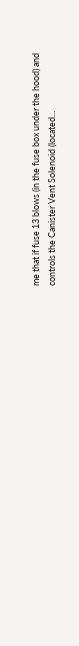me that if fuse 13 blows (in the fuse box under the hood) and controls the Canister Vent Solenoid (located...